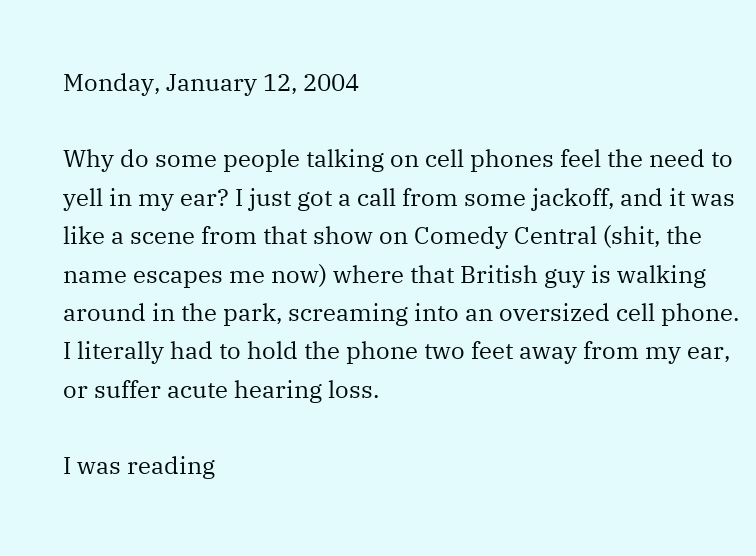Monday, January 12, 2004

Why do some people talking on cell phones feel the need to yell in my ear? I just got a call from some jackoff, and it was like a scene from that show on Comedy Central (shit, the name escapes me now) where that British guy is walking around in the park, screaming into an oversized cell phone. I literally had to hold the phone two feet away from my ear, or suffer acute hearing loss.

I was reading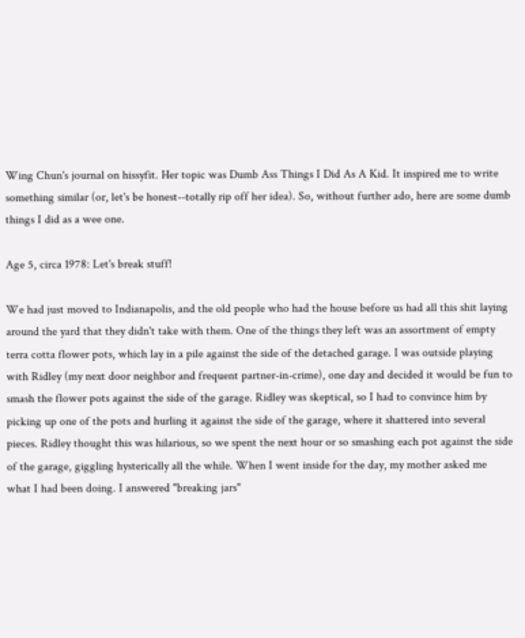Wing Chun's journal on hissyfit. Her topic was Dumb Ass Things I Did As A Kid. It inspired me to write something similar (or, let's be honest--totally rip off her idea). So, without further ado, here are some dumb things I did as a wee one.

Age 5, circa 1978: Let's break stuff!

We had just moved to Indianapolis, and the old people who had the house before us had all this shit laying around the yard that they didn't take with them. One of the things they left was an assortment of empty terra cotta flower pots, which lay in a pile against the side of the detached garage. I was outside playing with Ridley (my next door neighbor and frequent partner-in-crime), one day and decided it would be fun to smash the flower pots against the side of the garage. Ridley was skeptical, so I had to convince him by picking up one of the pots and hurling it against the side of the garage, where it shattered into several pieces. Ridley thought this was hilarious, so we spent the next hour or so smashing each pot against the side of the garage, giggling hysterically all the while. When I went inside for the day, my mother asked me what I had been doing. I answered "breaking jars"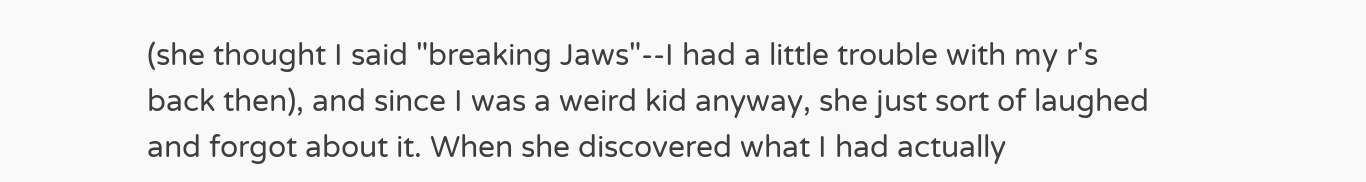(she thought I said "breaking Jaws"--I had a little trouble with my r's back then), and since I was a weird kid anyway, she just sort of laughed and forgot about it. When she discovered what I had actually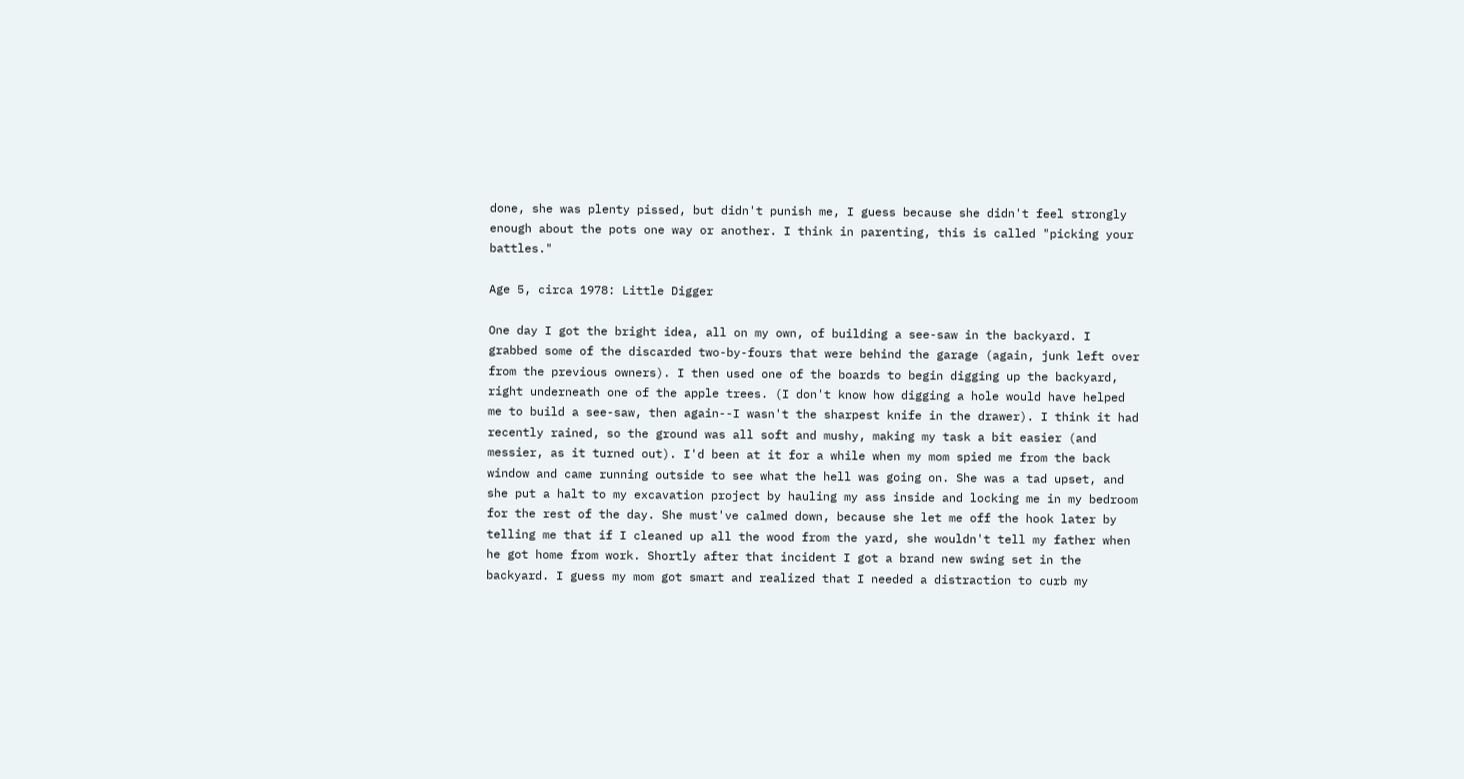done, she was plenty pissed, but didn't punish me, I guess because she didn't feel strongly enough about the pots one way or another. I think in parenting, this is called "picking your battles."

Age 5, circa 1978: Little Digger

One day I got the bright idea, all on my own, of building a see-saw in the backyard. I grabbed some of the discarded two-by-fours that were behind the garage (again, junk left over from the previous owners). I then used one of the boards to begin digging up the backyard, right underneath one of the apple trees. (I don't know how digging a hole would have helped me to build a see-saw, then again--I wasn't the sharpest knife in the drawer). I think it had recently rained, so the ground was all soft and mushy, making my task a bit easier (and messier, as it turned out). I'd been at it for a while when my mom spied me from the back window and came running outside to see what the hell was going on. She was a tad upset, and she put a halt to my excavation project by hauling my ass inside and locking me in my bedroom for the rest of the day. She must've calmed down, because she let me off the hook later by telling me that if I cleaned up all the wood from the yard, she wouldn't tell my father when he got home from work. Shortly after that incident I got a brand new swing set in the backyard. I guess my mom got smart and realized that I needed a distraction to curb my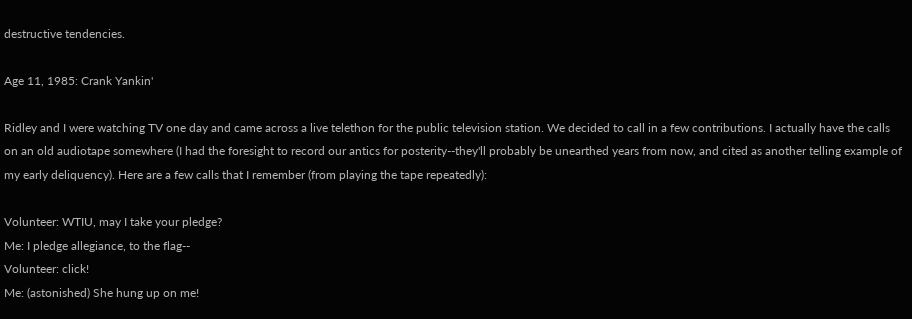destructive tendencies.

Age 11, 1985: Crank Yankin'

Ridley and I were watching TV one day and came across a live telethon for the public television station. We decided to call in a few contributions. I actually have the calls on an old audiotape somewhere (I had the foresight to record our antics for posterity--they'll probably be unearthed years from now, and cited as another telling example of my early deliquency). Here are a few calls that I remember (from playing the tape repeatedly):

Volunteer: WTIU, may I take your pledge?
Me: I pledge allegiance, to the flag--
Volunteer: click!
Me: (astonished) She hung up on me!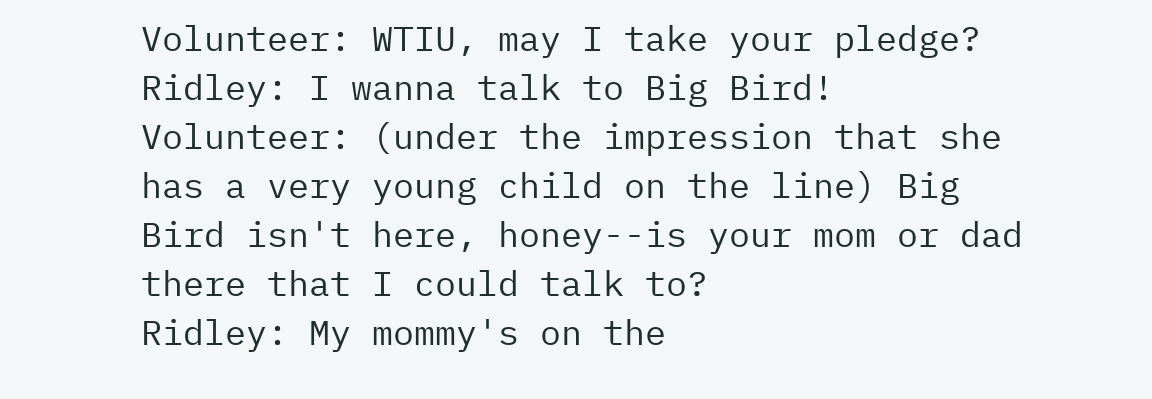Volunteer: WTIU, may I take your pledge?
Ridley: I wanna talk to Big Bird!
Volunteer: (under the impression that she has a very young child on the line) Big Bird isn't here, honey--is your mom or dad there that I could talk to?
Ridley: My mommy's on the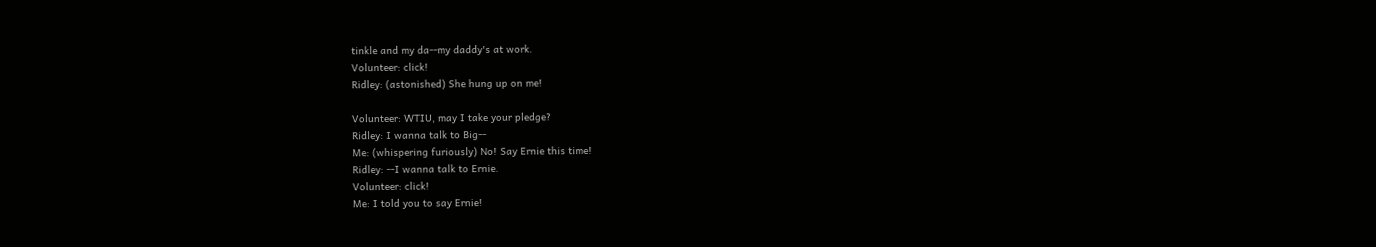tinkle and my da--my daddy's at work.
Volunteer: click!
Ridley: (astonished) She hung up on me!

Volunteer: WTIU, may I take your pledge?
Ridley: I wanna talk to Big--
Me: (whispering furiously) No! Say Ernie this time!
Ridley: --I wanna talk to Ernie.
Volunteer: click!
Me: I told you to say Ernie!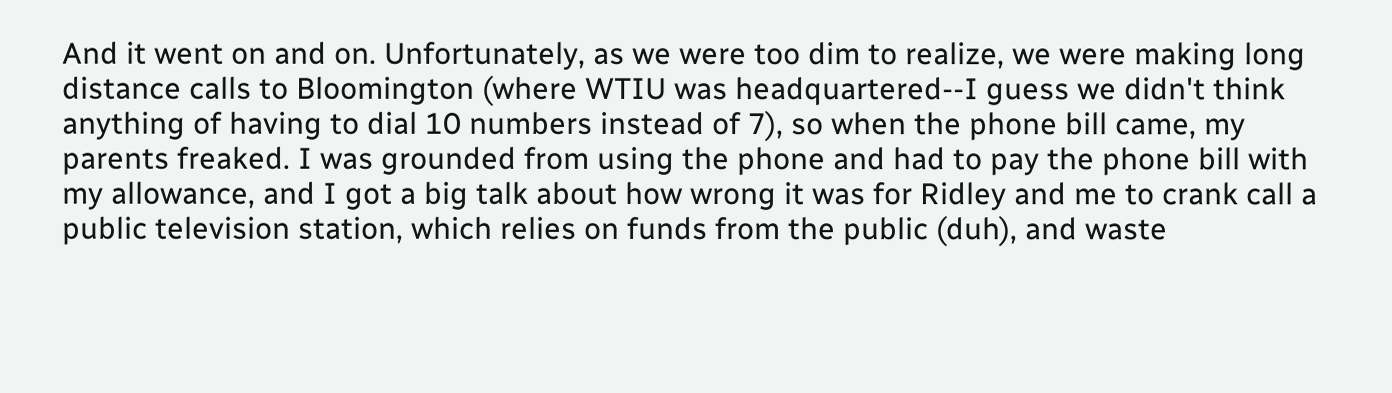And it went on and on. Unfortunately, as we were too dim to realize, we were making long distance calls to Bloomington (where WTIU was headquartered--I guess we didn't think anything of having to dial 10 numbers instead of 7), so when the phone bill came, my parents freaked. I was grounded from using the phone and had to pay the phone bill with my allowance, and I got a big talk about how wrong it was for Ridley and me to crank call a public television station, which relies on funds from the public (duh), and waste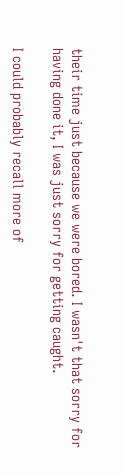their time just because we were bored. I wasn't that sorry for having done it, I was just sorry for getting caught.

I could probably recall more of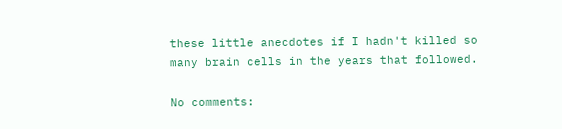these little anecdotes if I hadn't killed so many brain cells in the years that followed.

No comments: